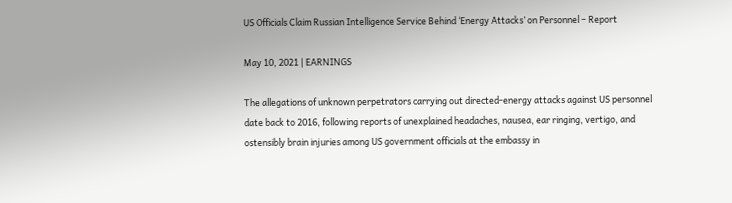US Officials Claim Russian Intelligence Service Behind ‘Energy Attacks’ on Personnel – Report

May 10, 2021 | EARNINGS

The allegations of unknown perpetrators carrying out directed-energy attacks against US personnel date back to 2016, following reports of unexplained headaches, nausea, ear ringing, vertigo, and ostensibly brain injuries among US government officials at the embassy in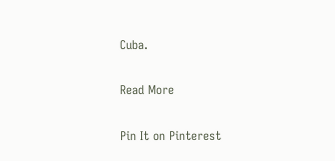Cuba.

Read More

Pin It on Pinterest